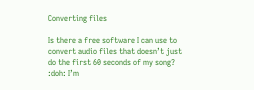Converting files

Is there a free software I can use to convert audio files that doesn’t just do the first 60 seconds of my song? :doh: I’m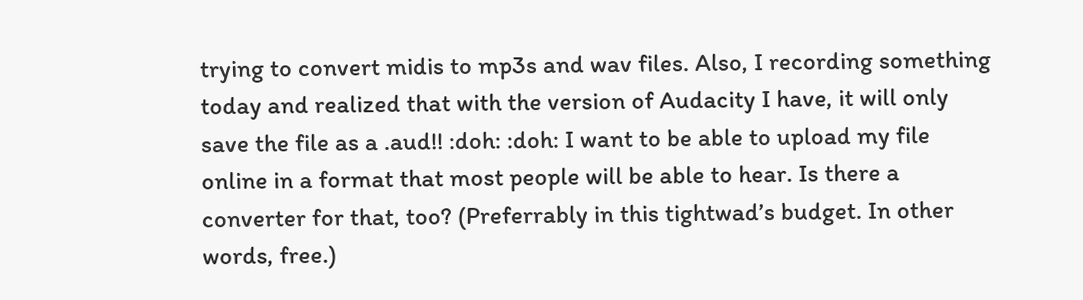trying to convert midis to mp3s and wav files. Also, I recording something today and realized that with the version of Audacity I have, it will only save the file as a .aud!! :doh: :doh: I want to be able to upload my file online in a format that most people will be able to hear. Is there a converter for that, too? (Preferrably in this tightwad’s budget. In other words, free.)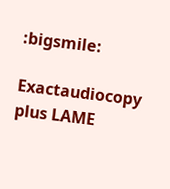:bigsmile:

Exactaudiocopy plus LAME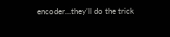encoder…they’ll do the trick